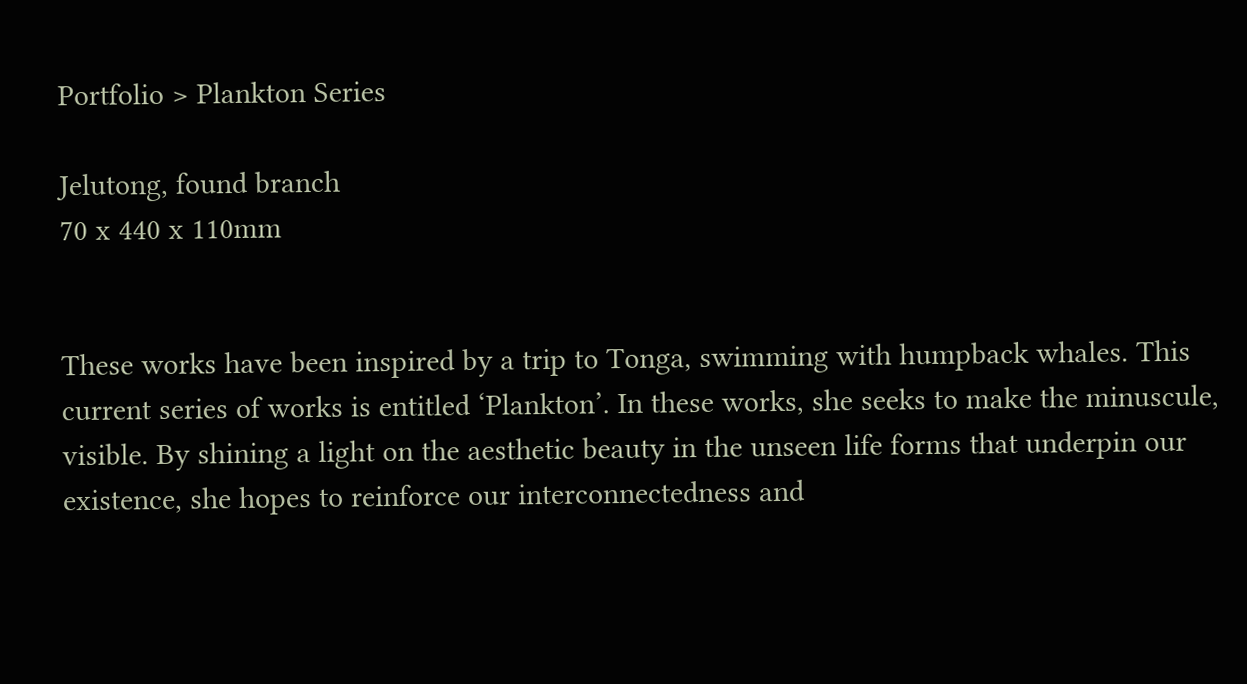Portfolio > Plankton Series

Jelutong, found branch
70 x 440 x 110mm


These works have been inspired by a trip to Tonga, swimming with humpback whales. This current series of works is entitled ‘Plankton’. In these works, she seeks to make the minuscule, visible. By shining a light on the aesthetic beauty in the unseen life forms that underpin our existence, she hopes to reinforce our interconnectedness and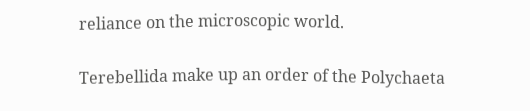reliance on the microscopic world.

Terebellida make up an order of the Polychaeta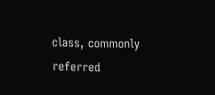class, commonly referred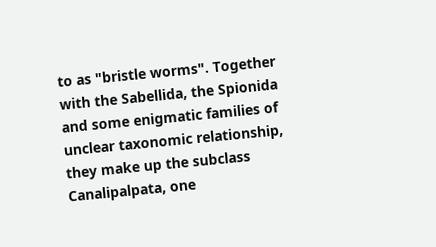to as "bristle worms". Together with the Sabellida, the Spionida and some enigmatic families of unclear taxonomic relationship, they make up the subclass Canalipalpata, one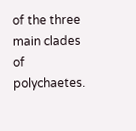of the three main clades of polychaetes.